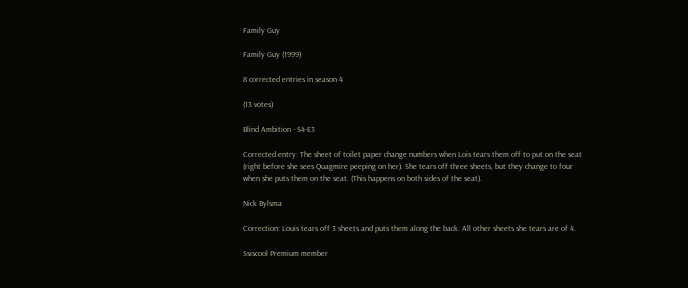Family Guy

Family Guy (1999)

8 corrected entries in season 4

(13 votes)

Blind Ambition - S4-E3

Corrected entry: The sheet of toilet paper change numbers when Lois tears them off to put on the seat (right before she sees Quagmire peeping on her). She tears off three sheets, but they change to four when she puts them on the seat. (This happens on both sides of the seat).

Nick Bylsma

Correction: Louis tears off 3 sheets and puts them along the back. All other sheets she tears are of 4.

Ssiscool Premium member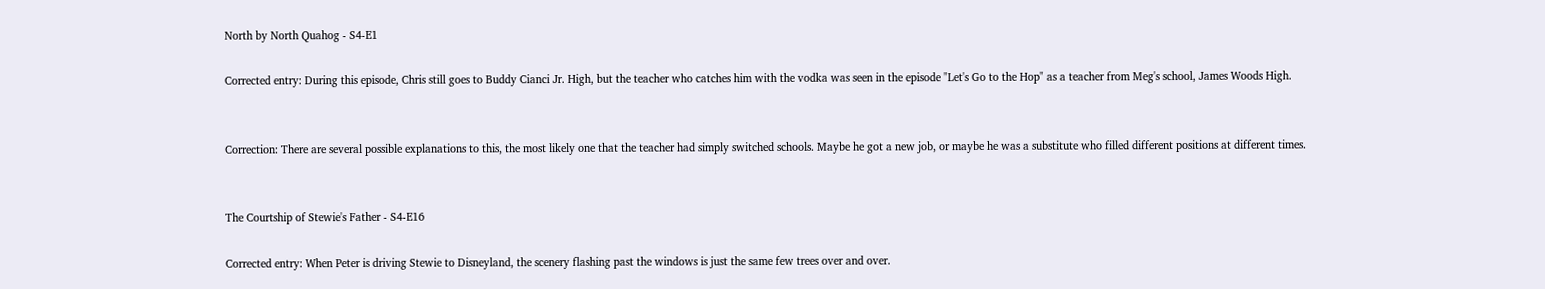North by North Quahog - S4-E1

Corrected entry: During this episode, Chris still goes to Buddy Cianci Jr. High, but the teacher who catches him with the vodka was seen in the episode "Let's Go to the Hop" as a teacher from Meg's school, James Woods High.


Correction: There are several possible explanations to this, the most likely one that the teacher had simply switched schools. Maybe he got a new job, or maybe he was a substitute who filled different positions at different times.


The Courtship of Stewie's Father - S4-E16

Corrected entry: When Peter is driving Stewie to Disneyland, the scenery flashing past the windows is just the same few trees over and over.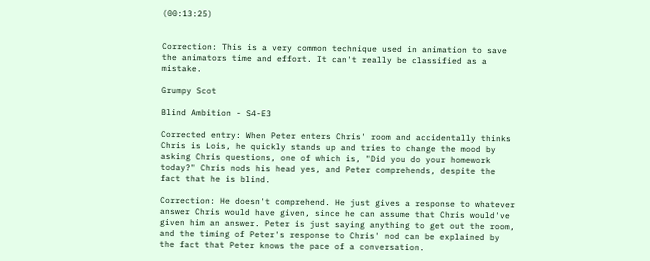(00:13:25)


Correction: This is a very common technique used in animation to save the animators time and effort. It can't really be classified as a mistake.

Grumpy Scot

Blind Ambition - S4-E3

Corrected entry: When Peter enters Chris' room and accidentally thinks Chris is Lois, he quickly stands up and tries to change the mood by asking Chris questions, one of which is, "Did you do your homework today?" Chris nods his head yes, and Peter comprehends, despite the fact that he is blind.

Correction: He doesn't comprehend. He just gives a response to whatever answer Chris would have given, since he can assume that Chris would've given him an answer. Peter is just saying anything to get out the room, and the timing of Peter's response to Chris' nod can be explained by the fact that Peter knows the pace of a conversation.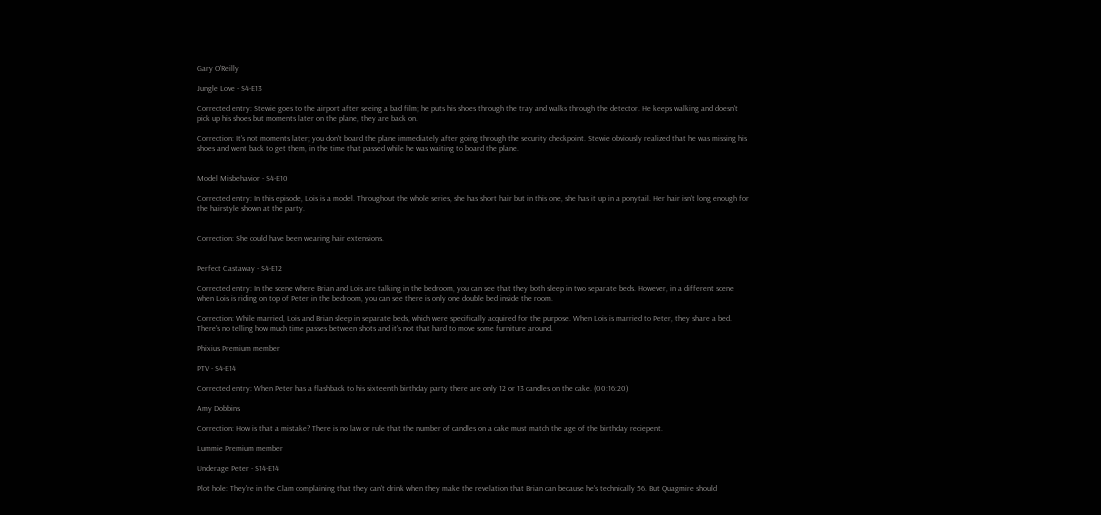Gary O'Reilly

Jungle Love - S4-E13

Corrected entry: Stewie goes to the airport after seeing a bad film; he puts his shoes through the tray and walks through the detector. He keeps walking and doesn't pick up his shoes but moments later on the plane, they are back on.

Correction: It's not moments later; you don't board the plane immediately after going through the security checkpoint. Stewie obviously realized that he was missing his shoes and went back to get them, in the time that passed while he was waiting to board the plane.


Model Misbehavior - S4-E10

Corrected entry: In this episode, Lois is a model. Throughout the whole series, she has short hair but in this one, she has it up in a ponytail. Her hair isn't long enough for the hairstyle shown at the party.


Correction: She could have been wearing hair extensions.


Perfect Castaway - S4-E12

Corrected entry: In the scene where Brian and Lois are talking in the bedroom, you can see that they both sleep in two separate beds. However, in a different scene when Lois is riding on top of Peter in the bedroom, you can see there is only one double bed inside the room.

Correction: While married, Lois and Brian sleep in separate beds, which were specifically acquired for the purpose. When Lois is married to Peter, they share a bed. There's no telling how much time passes between shots and it's not that hard to move some furniture around.

Phixius Premium member

PTV - S4-E14

Corrected entry: When Peter has a flashback to his sixteenth birthday party there are only 12 or 13 candles on the cake. (00:16:20)

Amy Dobbins

Correction: How is that a mistake? There is no law or rule that the number of candles on a cake must match the age of the birthday reciepent.

Lummie Premium member

Underage Peter - S14-E14

Plot hole: They're in the Clam complaining that they can't drink when they make the revelation that Brian can because he's technically 56. But Quagmire should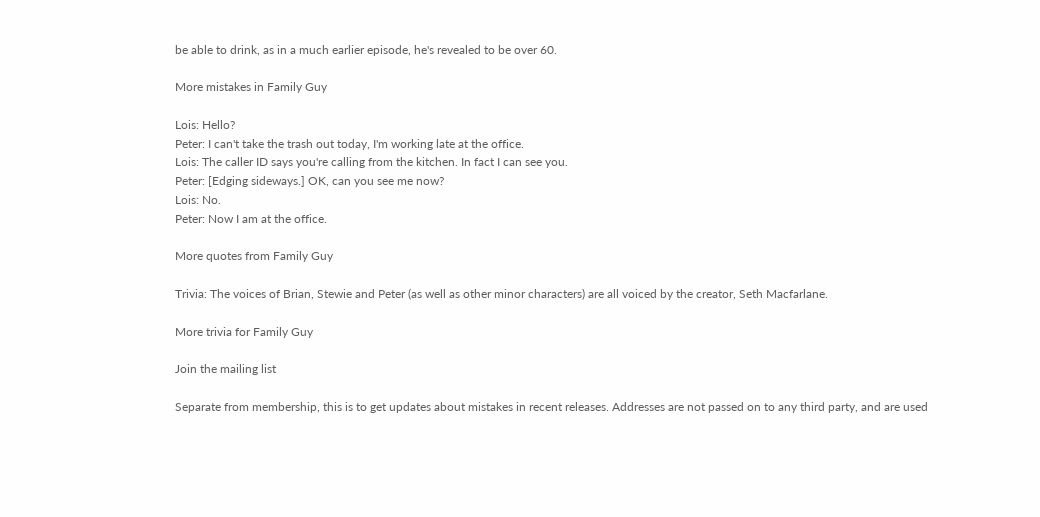be able to drink, as in a much earlier episode, he's revealed to be over 60.

More mistakes in Family Guy

Lois: Hello?
Peter: I can't take the trash out today, I'm working late at the office.
Lois: The caller ID says you're calling from the kitchen. In fact I can see you.
Peter: [Edging sideways.] OK, can you see me now?
Lois: No.
Peter: Now I am at the office.

More quotes from Family Guy

Trivia: The voices of Brian, Stewie and Peter (as well as other minor characters) are all voiced by the creator, Seth Macfarlane.

More trivia for Family Guy

Join the mailing list

Separate from membership, this is to get updates about mistakes in recent releases. Addresses are not passed on to any third party, and are used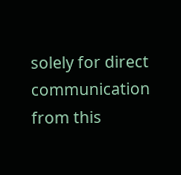solely for direct communication from this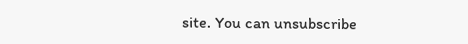site. You can unsubscribe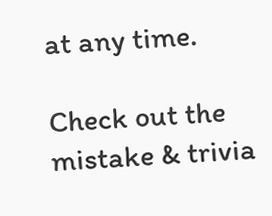at any time.

Check out the mistake & trivia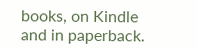books, on Kindle and in paperback.